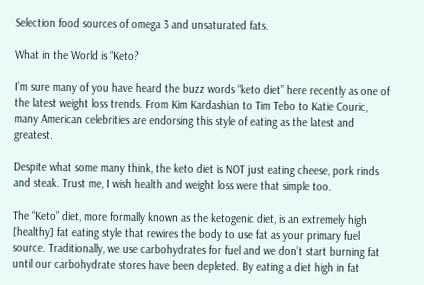Selection food sources of omega 3 and unsaturated fats.

What in the World is “Keto?

I’m sure many of you have heard the buzz words “keto diet” here recently as one of the latest weight loss trends. From Kim Kardashian to Tim Tebo to Katie Couric, many American celebrities are endorsing this style of eating as the latest and greatest.

Despite what some many think, the keto diet is NOT just eating cheese, pork rinds and steak. Trust me, I wish health and weight loss were that simple too.

The “Keto” diet, more formally known as the ketogenic diet, is an extremely high [healthy] fat eating style that rewires the body to use fat as your primary fuel source. Traditionally, we use carbohydrates for fuel and we don’t start burning fat until our carbohydrate stores have been depleted. By eating a diet high in fat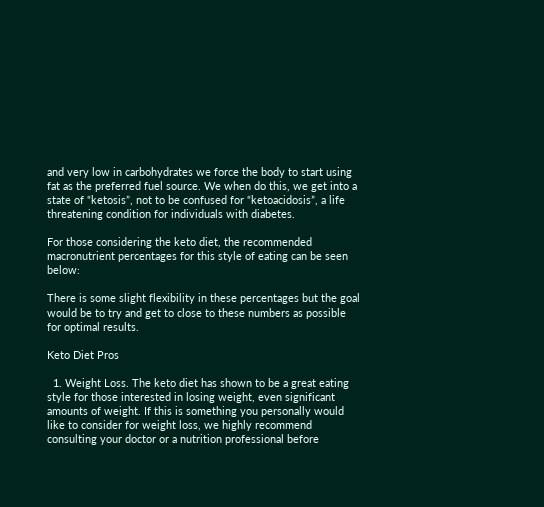and very low in carbohydrates we force the body to start using fat as the preferred fuel source. We when do this, we get into a state of “ketosis”, not to be confused for “ketoacidosis”, a life threatening condition for individuals with diabetes.

For those considering the keto diet, the recommended macronutrient percentages for this style of eating can be seen below:

There is some slight flexibility in these percentages but the goal would be to try and get to close to these numbers as possible for optimal results.

Keto Diet Pros

  1. Weight Loss. The keto diet has shown to be a great eating style for those interested in losing weight, even significant amounts of weight. If this is something you personally would like to consider for weight loss, we highly recommend consulting your doctor or a nutrition professional before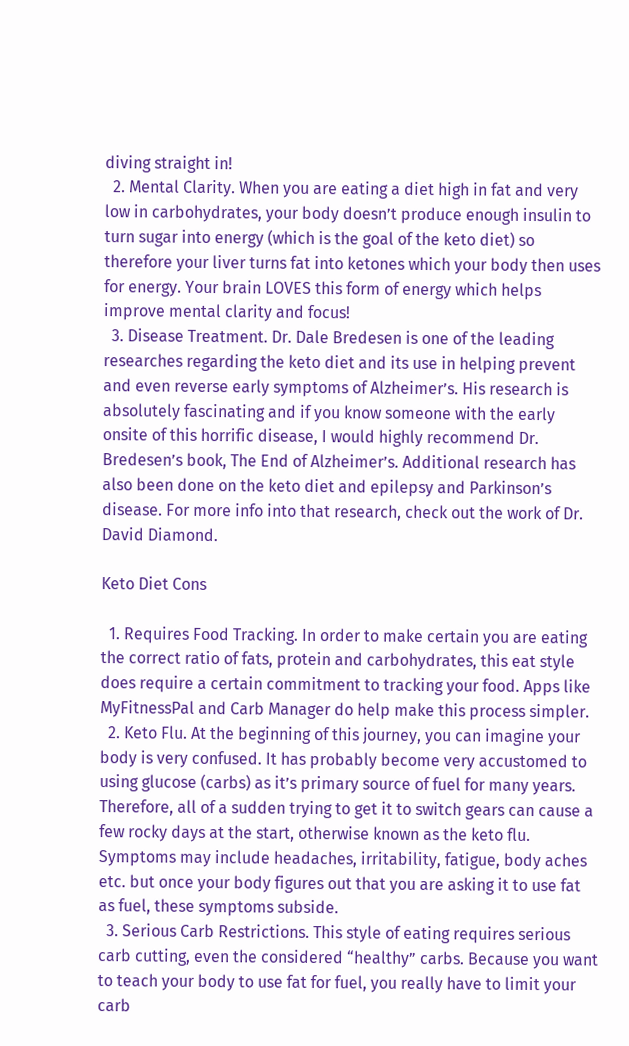diving straight in!
  2. Mental Clarity. When you are eating a diet high in fat and very low in carbohydrates, your body doesn’t produce enough insulin to turn sugar into energy (which is the goal of the keto diet) so therefore your liver turns fat into ketones which your body then uses for energy. Your brain LOVES this form of energy which helps improve mental clarity and focus!
  3. Disease Treatment. Dr. Dale Bredesen is one of the leading researches regarding the keto diet and its use in helping prevent and even reverse early symptoms of Alzheimer’s. His research is absolutely fascinating and if you know someone with the early onsite of this horrific disease, I would highly recommend Dr. Bredesen’s book, The End of Alzheimer’s. Additional research has also been done on the keto diet and epilepsy and Parkinson’s disease. For more info into that research, check out the work of Dr. David Diamond.

Keto Diet Cons

  1. Requires Food Tracking. In order to make certain you are eating the correct ratio of fats, protein and carbohydrates, this eat style does require a certain commitment to tracking your food. Apps like MyFitnessPal and Carb Manager do help make this process simpler.
  2. Keto Flu. At the beginning of this journey, you can imagine your body is very confused. It has probably become very accustomed to using glucose (carbs) as it’s primary source of fuel for many years. Therefore, all of a sudden trying to get it to switch gears can cause a few rocky days at the start, otherwise known as the keto flu. Symptoms may include headaches, irritability, fatigue, body aches etc. but once your body figures out that you are asking it to use fat as fuel, these symptoms subside.
  3. Serious Carb Restrictions. This style of eating requires serious carb cutting, even the considered “healthy” carbs. Because you want to teach your body to use fat for fuel, you really have to limit your carb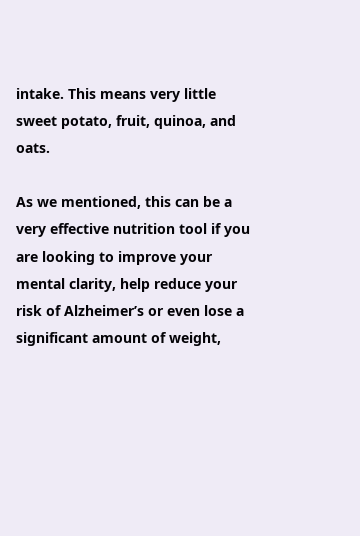intake. This means very little sweet potato, fruit, quinoa, and oats.

As we mentioned, this can be a very effective nutrition tool if you are looking to improve your mental clarity, help reduce your risk of Alzheimer’s or even lose a significant amount of weight,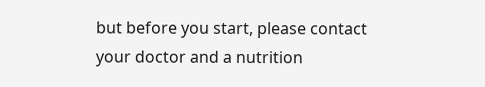but before you start, please contact your doctor and a nutrition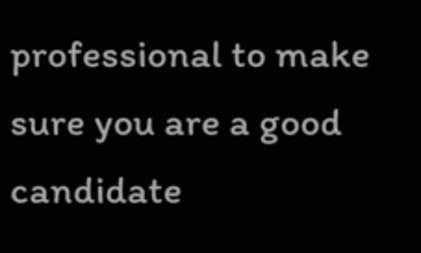professional to make sure you are a good candidate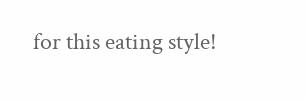for this eating style!